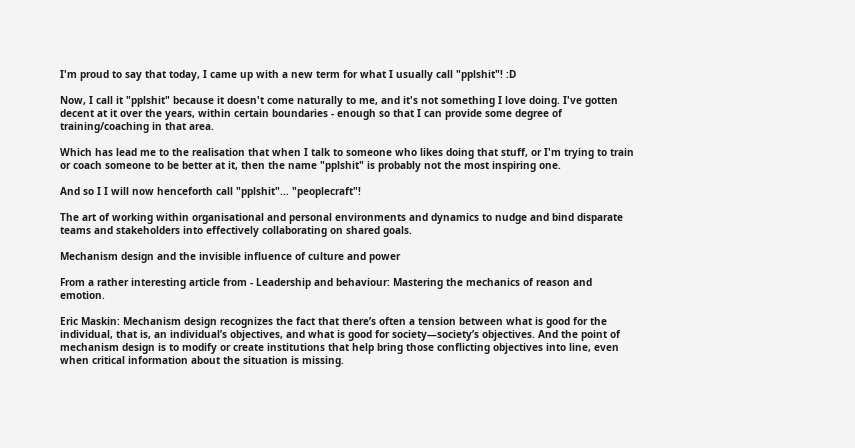I'm proud to say that today, I came up with a new term for what I usually call "pplshit"! :D

Now, I call it "pplshit" because it doesn't come naturally to me, and it's not something I love doing. I've gotten decent at it over the years, within certain boundaries - enough so that I can provide some degree of training/coaching in that area.

Which has lead me to the realisation that when I talk to someone who likes doing that stuff, or I'm trying to train or coach someone to be better at it, then the name "pplshit" is probably not the most inspiring one.

And so I I will now henceforth call "pplshit"... "peoplecraft"!

The art of working within organisational and personal environments and dynamics to nudge and bind disparate teams and stakeholders into effectively collaborating on shared goals.

Mechanism design and the invisible influence of culture and power

From a rather interesting article from - Leadership and behaviour: Mastering the mechanics of reason and emotion.

Eric Maskin: Mechanism design recognizes the fact that there’s often a tension between what is good for the individual, that is, an individual’s objectives, and what is good for society—society’s objectives. And the point of mechanism design is to modify or create institutions that help bring those conflicting objectives into line, even when critical information about the situation is missing.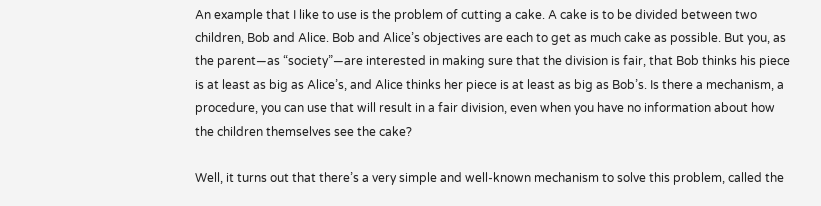An example that I like to use is the problem of cutting a cake. A cake is to be divided between two children, Bob and Alice. Bob and Alice’s objectives are each to get as much cake as possible. But you, as the parent—as “society”—are interested in making sure that the division is fair, that Bob thinks his piece is at least as big as Alice’s, and Alice thinks her piece is at least as big as Bob’s. Is there a mechanism, a procedure, you can use that will result in a fair division, even when you have no information about how the children themselves see the cake?

Well, it turns out that there’s a very simple and well-known mechanism to solve this problem, called the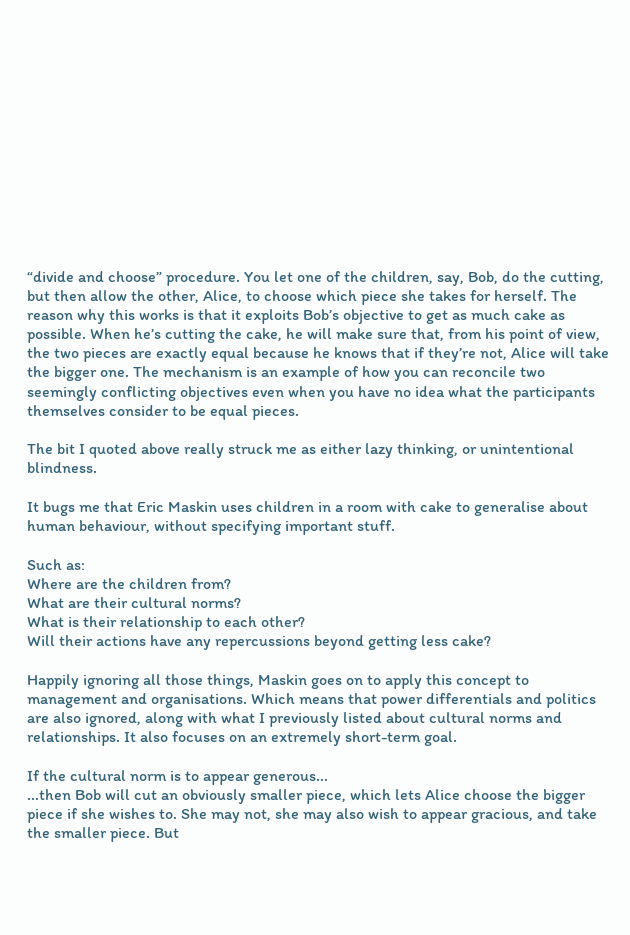“divide and choose” procedure. You let one of the children, say, Bob, do the cutting, but then allow the other, Alice, to choose which piece she takes for herself. The reason why this works is that it exploits Bob’s objective to get as much cake as possible. When he’s cutting the cake, he will make sure that, from his point of view, the two pieces are exactly equal because he knows that if they’re not, Alice will take the bigger one. The mechanism is an example of how you can reconcile two seemingly conflicting objectives even when you have no idea what the participants themselves consider to be equal pieces.

The bit I quoted above really struck me as either lazy thinking, or unintentional blindness.

It bugs me that Eric Maskin uses children in a room with cake to generalise about human behaviour, without specifying important stuff.

Such as:
Where are the children from?
What are their cultural norms?
What is their relationship to each other?
Will their actions have any repercussions beyond getting less cake?

Happily ignoring all those things, Maskin goes on to apply this concept to management and organisations. Which means that power differentials and politics are also ignored, along with what I previously listed about cultural norms and relationships. It also focuses on an extremely short-term goal.

If the cultural norm is to appear generous...
...then Bob will cut an obviously smaller piece, which lets Alice choose the bigger piece if she wishes to. She may not, she may also wish to appear gracious, and take the smaller piece. But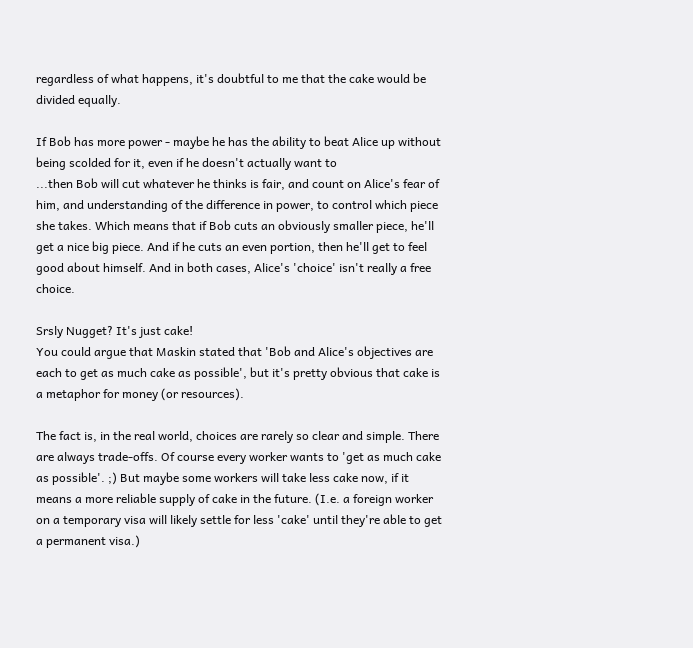regardless of what happens, it's doubtful to me that the cake would be divided equally.

If Bob has more power - maybe he has the ability to beat Alice up without being scolded for it, even if he doesn't actually want to
...then Bob will cut whatever he thinks is fair, and count on Alice's fear of him, and understanding of the difference in power, to control which piece she takes. Which means that if Bob cuts an obviously smaller piece, he'll get a nice big piece. And if he cuts an even portion, then he'll get to feel good about himself. And in both cases, Alice's 'choice' isn't really a free choice.

Srsly Nugget? It's just cake!
You could argue that Maskin stated that 'Bob and Alice's objectives are each to get as much cake as possible', but it's pretty obvious that cake is a metaphor for money (or resources).

The fact is, in the real world, choices are rarely so clear and simple. There are always trade-offs. Of course every worker wants to 'get as much cake as possible'. ;) But maybe some workers will take less cake now, if it means a more reliable supply of cake in the future. (I.e. a foreign worker on a temporary visa will likely settle for less 'cake' until they're able to get a permanent visa.)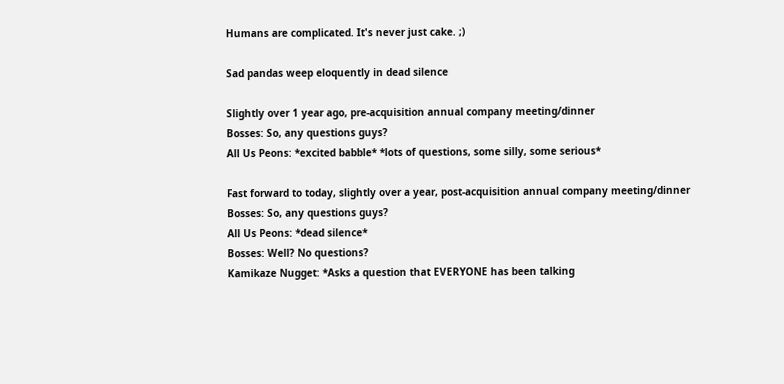Humans are complicated. It's never just cake. ;)

Sad pandas weep eloquently in dead silence

Slightly over 1 year ago, pre-acquisition annual company meeting/dinner
Bosses: So, any questions guys?
All Us Peons: *excited babble* *lots of questions, some silly, some serious*

Fast forward to today, slightly over a year, post-acquisition annual company meeting/dinner
Bosses: So, any questions guys?
All Us Peons: *dead silence*
Bosses: Well? No questions?
Kamikaze Nugget: *Asks a question that EVERYONE has been talking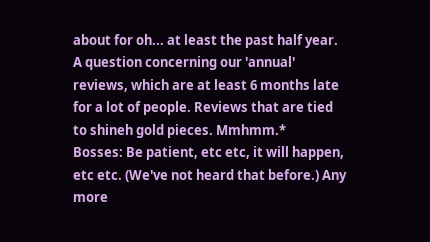about for oh... at least the past half year. A question concerning our 'annual' reviews, which are at least 6 months late for a lot of people. Reviews that are tied to shineh gold pieces. Mmhmm.*
Bosses: Be patient, etc etc, it will happen, etc etc. (We've not heard that before.) Any more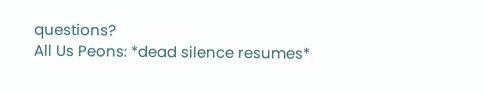questions?
All Us Peons: *dead silence resumes*